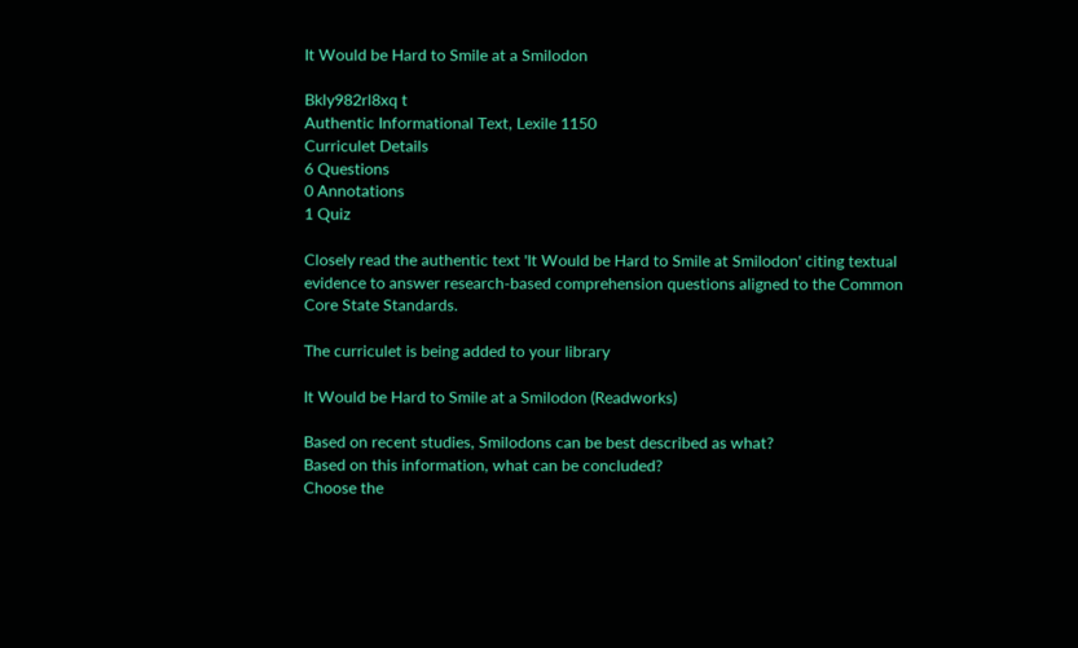It Would be Hard to Smile at a Smilodon

Bkly982rl8xq t
Authentic Informational Text, Lexile 1150
Curriculet Details
6 Questions
0 Annotations
1 Quiz

Closely read the authentic text 'It Would be Hard to Smile at Smilodon' citing textual evidence to answer research-based comprehension questions aligned to the Common Core State Standards.

The curriculet is being added to your library

It Would be Hard to Smile at a Smilodon (Readworks)

Based on recent studies, Smilodons can be best described as what?
Based on this information, what can be concluded?
Choose the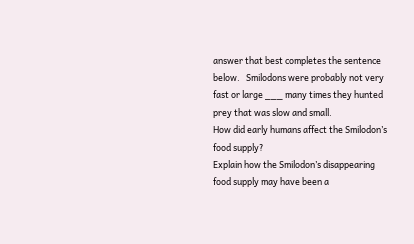answer that best completes the sentence below.   Smilodons were probably not very fast or large ___ many times they hunted prey that was slow and small.
How did early humans affect the Smilodon’s food supply?
Explain how the Smilodon’s disappearing food supply may have been a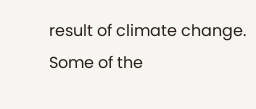result of climate change.
Some of the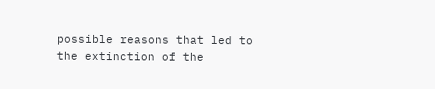possible reasons that led to the extinction of the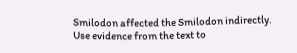Smilodon affected the Smilodon indirectly.  Use evidence from the text to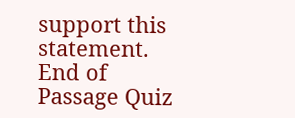support this statement.
End of Passage Quiz